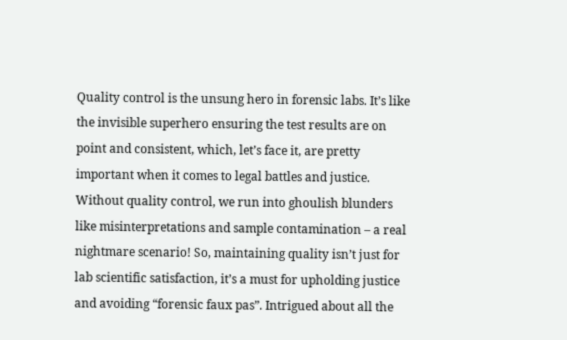Quality control is the unsung hero in forensic labs. It’s like the invisible superhero ensuring the test results are on point and consistent, which, let’s face it, are pretty important when it comes to legal battles and justice. Without quality control, we run into ghoulish blunders like misinterpretations and sample contamination – a real nightmare scenario! So, maintaining quality isn’t just for lab scientific satisfaction, it’s a must for upholding justice and avoiding “forensic faux pas”. Intrigued about all the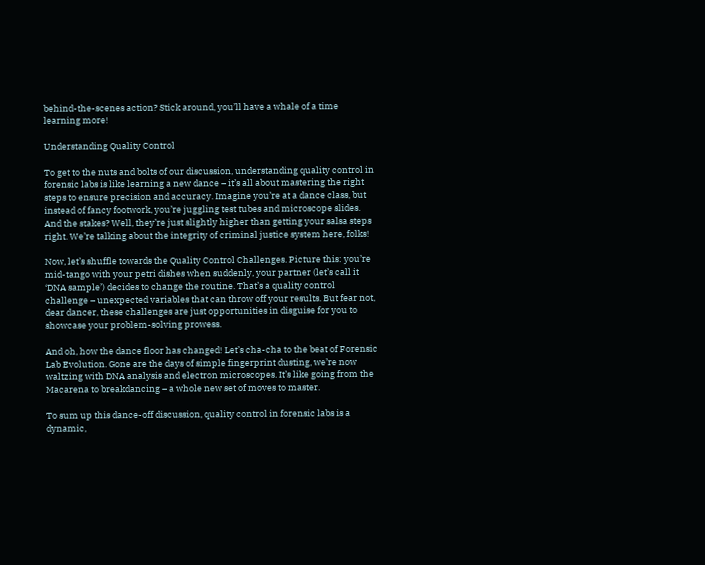behind-the-scenes action? Stick around, you’ll have a whale of a time learning more!

Understanding Quality Control

To get to the nuts and bolts of our discussion, understanding quality control in forensic labs is like learning a new dance – it’s all about mastering the right steps to ensure precision and accuracy. Imagine you’re at a dance class, but instead of fancy footwork, you’re juggling test tubes and microscope slides. And the stakes? Well, they’re just slightly higher than getting your salsa steps right. We’re talking about the integrity of criminal justice system here, folks!

Now, let’s shuffle towards the Quality Control Challenges. Picture this: you’re mid-tango with your petri dishes when suddenly, your partner (let’s call it ‘DNA sample’) decides to change the routine. That’s a quality control challenge – unexpected variables that can throw off your results. But fear not, dear dancer, these challenges are just opportunities in disguise for you to showcase your problem-solving prowess.

And oh, how the dance floor has changed! Let’s cha-cha to the beat of Forensic Lab Evolution. Gone are the days of simple fingerprint dusting, we’re now waltzing with DNA analysis and electron microscopes. It’s like going from the Macarena to breakdancing – a whole new set of moves to master.

To sum up this dance-off discussion, quality control in forensic labs is a dynamic,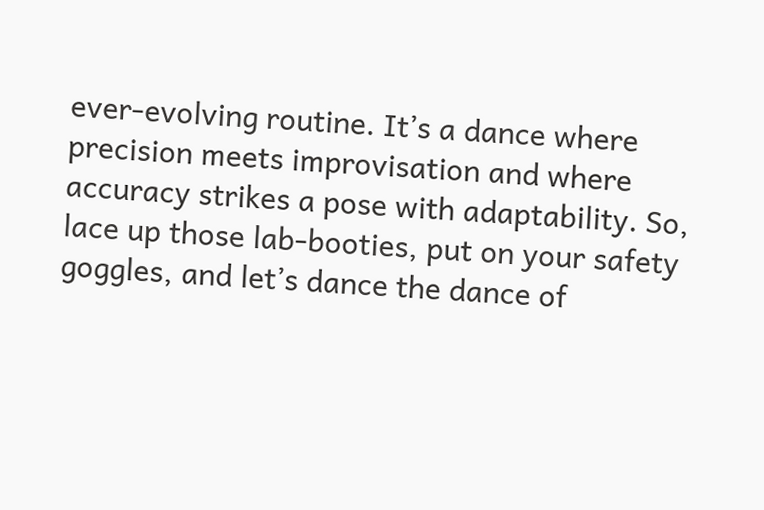ever-evolving routine. It’s a dance where precision meets improvisation and where accuracy strikes a pose with adaptability. So, lace up those lab-booties, put on your safety goggles, and let’s dance the dance of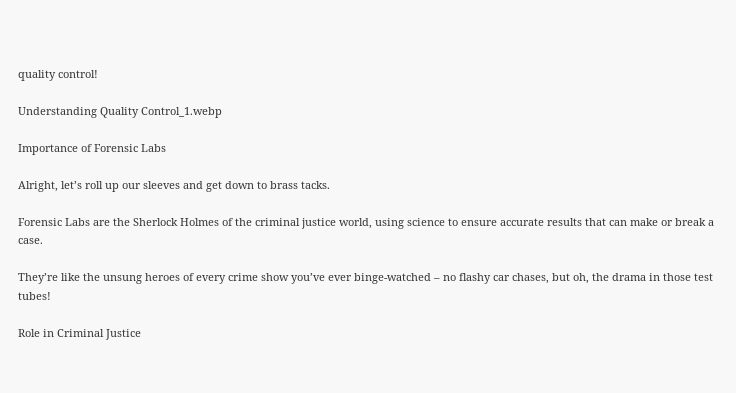quality control!

Understanding Quality Control_1.webp

Importance of Forensic Labs

Alright, let’s roll up our sleeves and get down to brass tacks.

Forensic Labs are the Sherlock Holmes of the criminal justice world, using science to ensure accurate results that can make or break a case.

They’re like the unsung heroes of every crime show you’ve ever binge-watched – no flashy car chases, but oh, the drama in those test tubes!

Role in Criminal Justice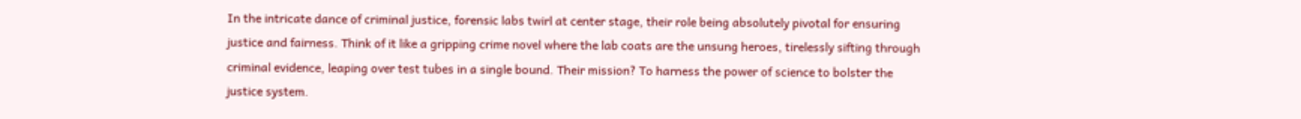In the intricate dance of criminal justice, forensic labs twirl at center stage, their role being absolutely pivotal for ensuring justice and fairness. Think of it like a gripping crime novel where the lab coats are the unsung heroes, tirelessly sifting through criminal evidence, leaping over test tubes in a single bound. Their mission? To harness the power of science to bolster the justice system.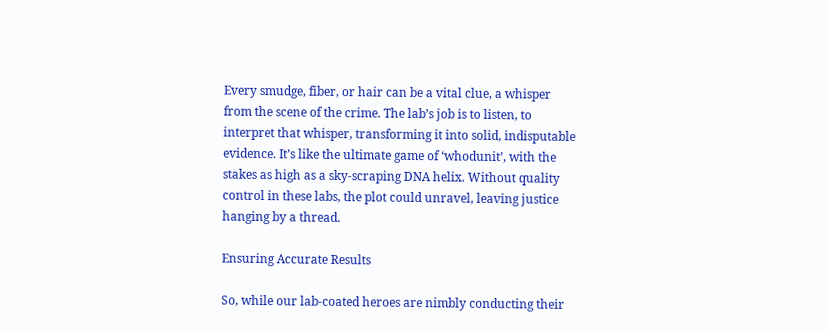Every smudge, fiber, or hair can be a vital clue, a whisper from the scene of the crime. The lab’s job is to listen, to interpret that whisper, transforming it into solid, indisputable evidence. It’s like the ultimate game of ‘whodunit’, with the stakes as high as a sky-scraping DNA helix. Without quality control in these labs, the plot could unravel, leaving justice hanging by a thread.

Ensuring Accurate Results

So, while our lab-coated heroes are nimbly conducting their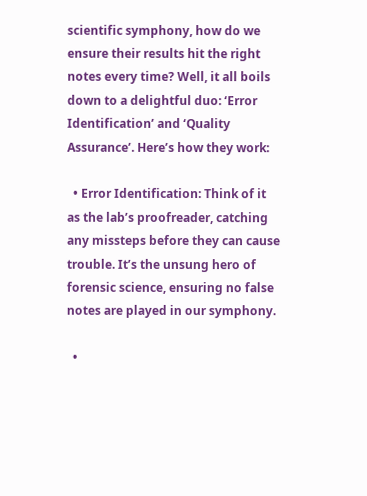scientific symphony, how do we ensure their results hit the right notes every time? Well, it all boils down to a delightful duo: ‘Error Identification’ and ‘Quality Assurance’. Here’s how they work:

  • Error Identification: Think of it as the lab’s proofreader, catching any missteps before they can cause trouble. It’s the unsung hero of forensic science, ensuring no false notes are played in our symphony.

  •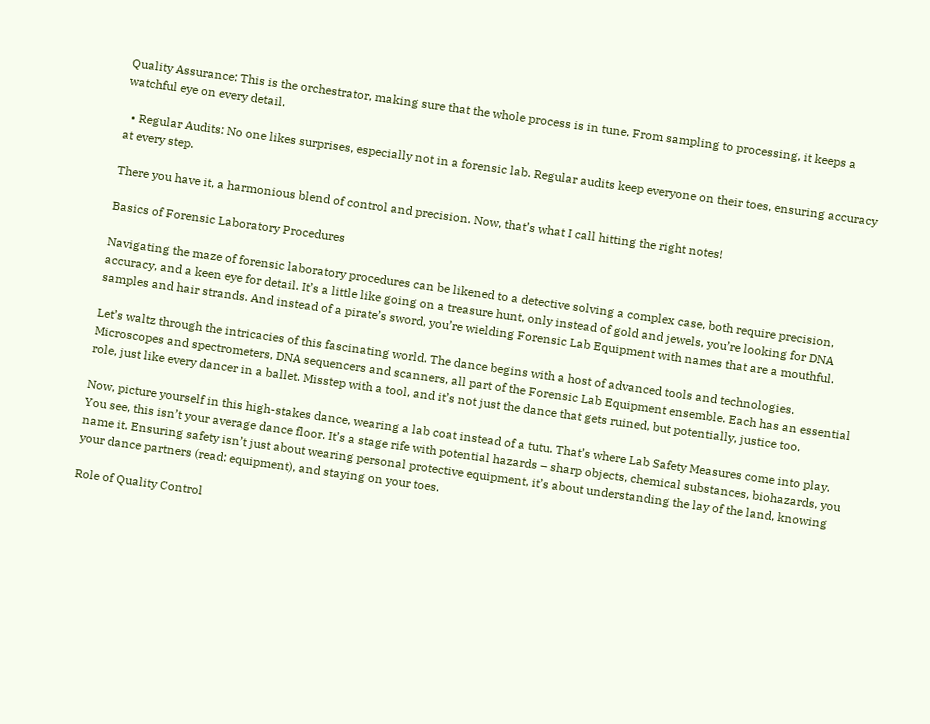Quality Assurance: This is the orchestrator, making sure that the whole process is in tune. From sampling to processing, it keeps a watchful eye on every detail.

  • Regular Audits: No one likes surprises, especially not in a forensic lab. Regular audits keep everyone on their toes, ensuring accuracy at every step.

There you have it, a harmonious blend of control and precision. Now, that’s what I call hitting the right notes!

Basics of Forensic Laboratory Procedures

Navigating the maze of forensic laboratory procedures can be likened to a detective solving a complex case, both require precision, accuracy, and a keen eye for detail. It’s a little like going on a treasure hunt, only instead of gold and jewels, you’re looking for DNA samples and hair strands. And instead of a pirate’s sword, you’re wielding Forensic Lab Equipment with names that are a mouthful.

Let’s waltz through the intricacies of this fascinating world. The dance begins with a host of advanced tools and technologies. Microscopes and spectrometers, DNA sequencers and scanners, all part of the Forensic Lab Equipment ensemble. Each has an essential role, just like every dancer in a ballet. Misstep with a tool, and it’s not just the dance that gets ruined, but potentially, justice too.

Now, picture yourself in this high-stakes dance, wearing a lab coat instead of a tutu. That’s where Lab Safety Measures come into play. You see, this isn’t your average dance floor. It’s a stage rife with potential hazards – sharp objects, chemical substances, biohazards, you name it. Ensuring safety isn’t just about wearing personal protective equipment, it’s about understanding the lay of the land, knowing your dance partners (read: equipment), and staying on your toes.

Role of Quality Control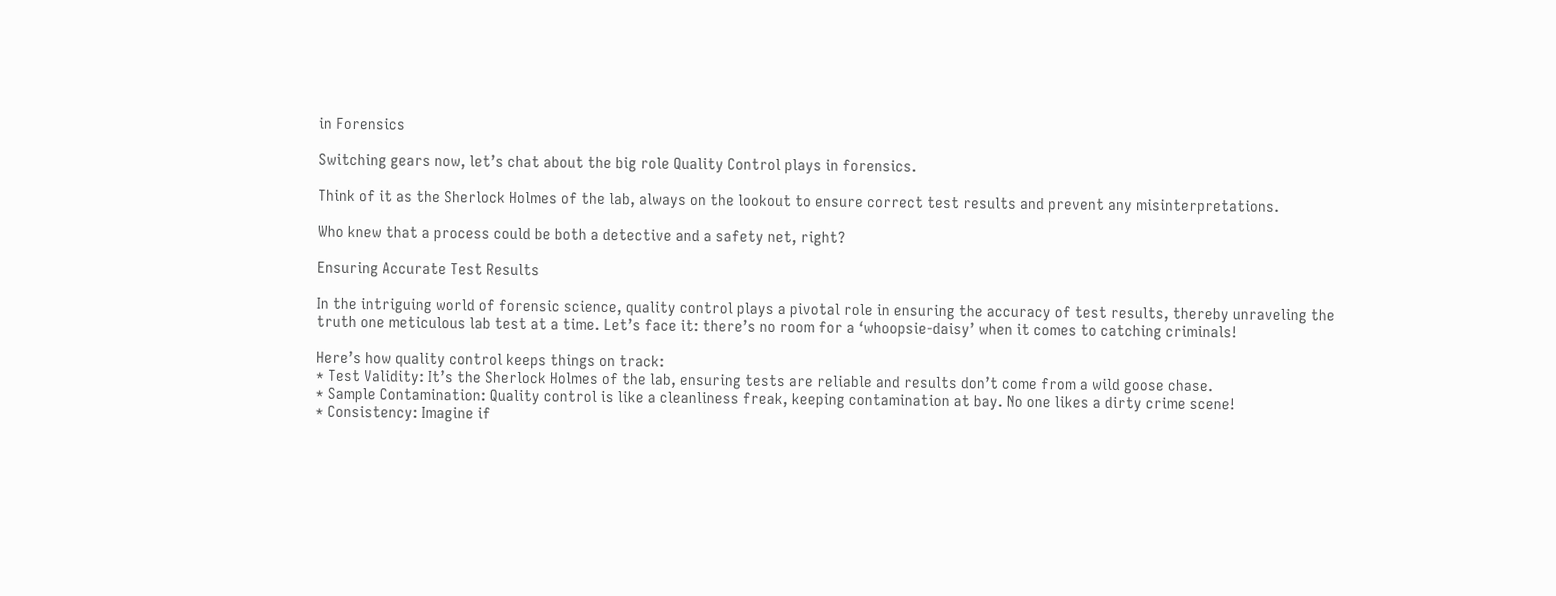in Forensics

Switching gears now, let’s chat about the big role Quality Control plays in forensics.

Think of it as the Sherlock Holmes of the lab, always on the lookout to ensure correct test results and prevent any misinterpretations.

Who knew that a process could be both a detective and a safety net, right?

Ensuring Accurate Test Results

In the intriguing world of forensic science, quality control plays a pivotal role in ensuring the accuracy of test results, thereby unraveling the truth one meticulous lab test at a time. Let’s face it: there’s no room for a ‘whoopsie-daisy’ when it comes to catching criminals!

Here’s how quality control keeps things on track:
* Test Validity: It’s the Sherlock Holmes of the lab, ensuring tests are reliable and results don’t come from a wild goose chase.
* Sample Contamination: Quality control is like a cleanliness freak, keeping contamination at bay. No one likes a dirty crime scene!
* Consistency: Imagine if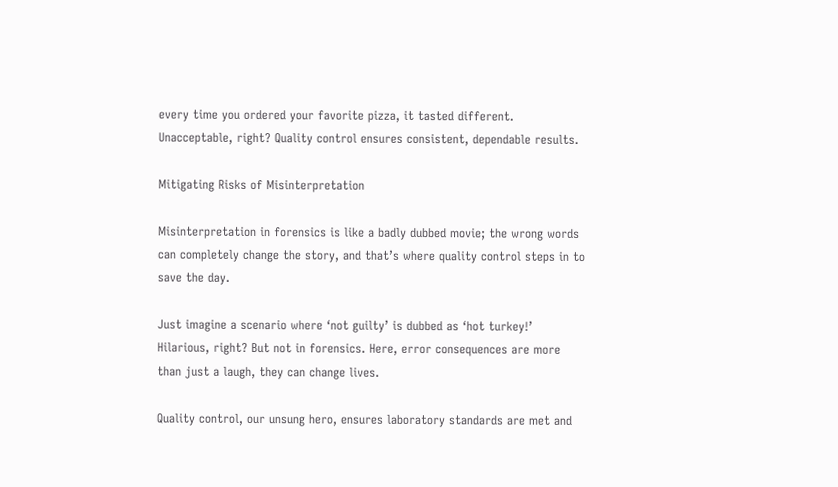every time you ordered your favorite pizza, it tasted different. Unacceptable, right? Quality control ensures consistent, dependable results.

Mitigating Risks of Misinterpretation

Misinterpretation in forensics is like a badly dubbed movie; the wrong words can completely change the story, and that’s where quality control steps in to save the day.

Just imagine a scenario where ‘not guilty’ is dubbed as ‘hot turkey!’ Hilarious, right? But not in forensics. Here, error consequences are more than just a laugh, they can change lives.

Quality control, our unsung hero, ensures laboratory standards are met and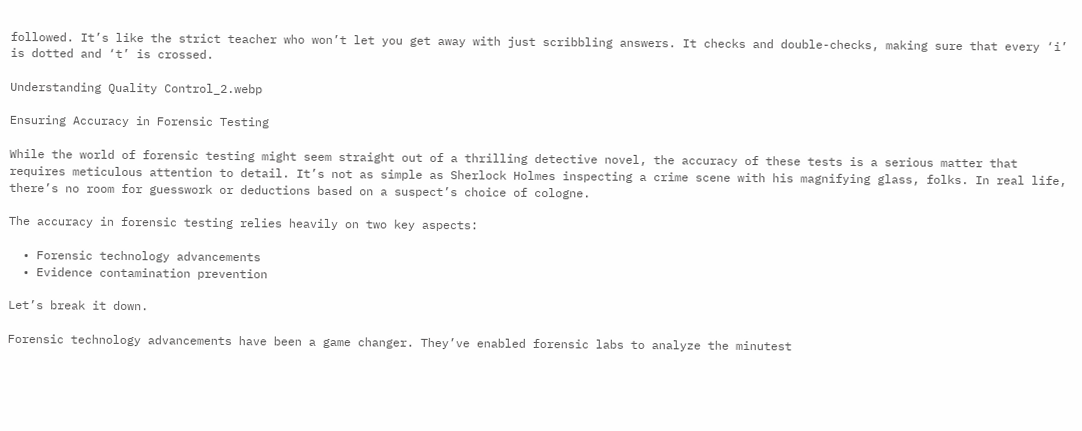followed. It’s like the strict teacher who won’t let you get away with just scribbling answers. It checks and double-checks, making sure that every ‘i’ is dotted and ‘t’ is crossed.

Understanding Quality Control_2.webp

Ensuring Accuracy in Forensic Testing

While the world of forensic testing might seem straight out of a thrilling detective novel, the accuracy of these tests is a serious matter that requires meticulous attention to detail. It’s not as simple as Sherlock Holmes inspecting a crime scene with his magnifying glass, folks. In real life, there’s no room for guesswork or deductions based on a suspect’s choice of cologne.

The accuracy in forensic testing relies heavily on two key aspects:

  • Forensic technology advancements
  • Evidence contamination prevention

Let’s break it down.

Forensic technology advancements have been a game changer. They’ve enabled forensic labs to analyze the minutest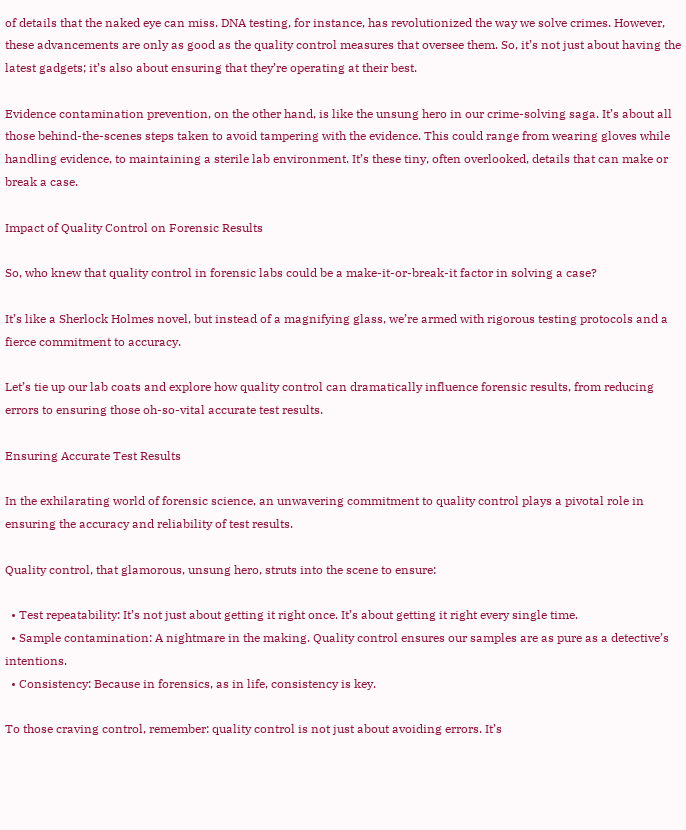of details that the naked eye can miss. DNA testing, for instance, has revolutionized the way we solve crimes. However, these advancements are only as good as the quality control measures that oversee them. So, it’s not just about having the latest gadgets; it’s also about ensuring that they’re operating at their best.

Evidence contamination prevention, on the other hand, is like the unsung hero in our crime-solving saga. It’s about all those behind-the-scenes steps taken to avoid tampering with the evidence. This could range from wearing gloves while handling evidence, to maintaining a sterile lab environment. It’s these tiny, often overlooked, details that can make or break a case.

Impact of Quality Control on Forensic Results

So, who knew that quality control in forensic labs could be a make-it-or-break-it factor in solving a case?

It’s like a Sherlock Holmes novel, but instead of a magnifying glass, we’re armed with rigorous testing protocols and a fierce commitment to accuracy.

Let’s tie up our lab coats and explore how quality control can dramatically influence forensic results, from reducing errors to ensuring those oh-so-vital accurate test results.

Ensuring Accurate Test Results

In the exhilarating world of forensic science, an unwavering commitment to quality control plays a pivotal role in ensuring the accuracy and reliability of test results.

Quality control, that glamorous, unsung hero, struts into the scene to ensure:

  • Test repeatability: It’s not just about getting it right once. It’s about getting it right every single time.
  • Sample contamination: A nightmare in the making. Quality control ensures our samples are as pure as a detective’s intentions.
  • Consistency: Because in forensics, as in life, consistency is key.

To those craving control, remember: quality control is not just about avoiding errors. It’s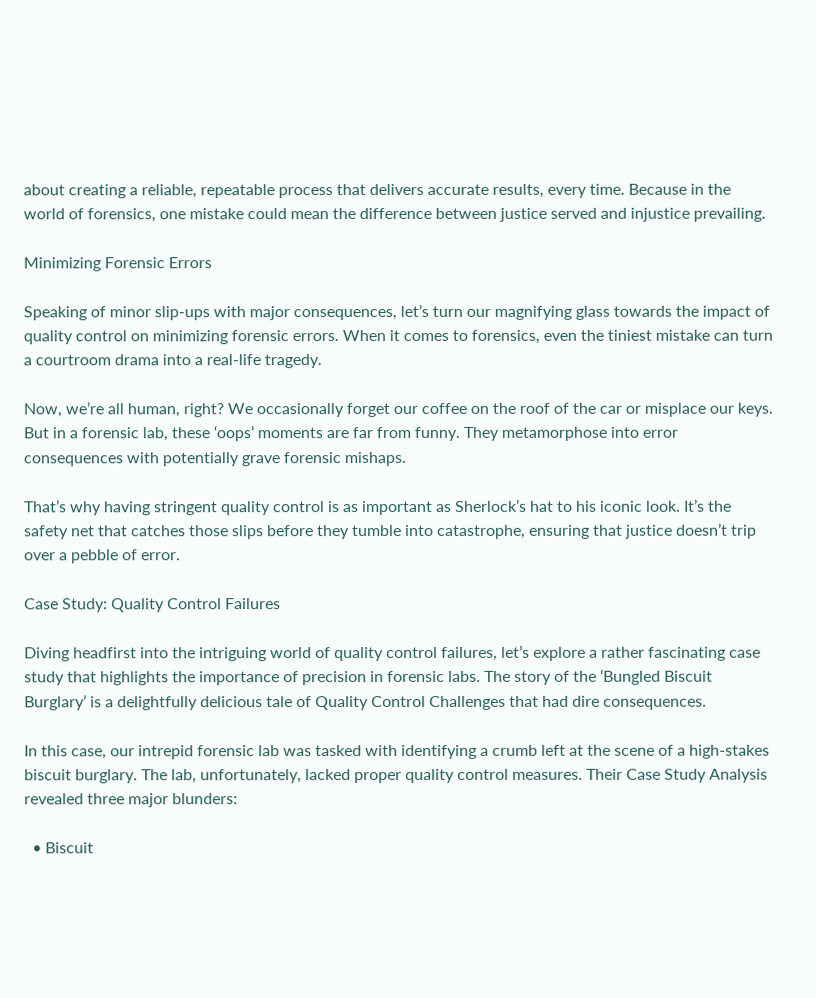about creating a reliable, repeatable process that delivers accurate results, every time. Because in the world of forensics, one mistake could mean the difference between justice served and injustice prevailing.

Minimizing Forensic Errors

Speaking of minor slip-ups with major consequences, let’s turn our magnifying glass towards the impact of quality control on minimizing forensic errors. When it comes to forensics, even the tiniest mistake can turn a courtroom drama into a real-life tragedy.

Now, we’re all human, right? We occasionally forget our coffee on the roof of the car or misplace our keys. But in a forensic lab, these ‘oops’ moments are far from funny. They metamorphose into error consequences with potentially grave forensic mishaps.

That’s why having stringent quality control is as important as Sherlock’s hat to his iconic look. It’s the safety net that catches those slips before they tumble into catastrophe, ensuring that justice doesn’t trip over a pebble of error.

Case Study: Quality Control Failures

Diving headfirst into the intriguing world of quality control failures, let’s explore a rather fascinating case study that highlights the importance of precision in forensic labs. The story of the ‘Bungled Biscuit Burglary’ is a delightfully delicious tale of Quality Control Challenges that had dire consequences.

In this case, our intrepid forensic lab was tasked with identifying a crumb left at the scene of a high-stakes biscuit burglary. The lab, unfortunately, lacked proper quality control measures. Their Case Study Analysis revealed three major blunders:

  • Biscuit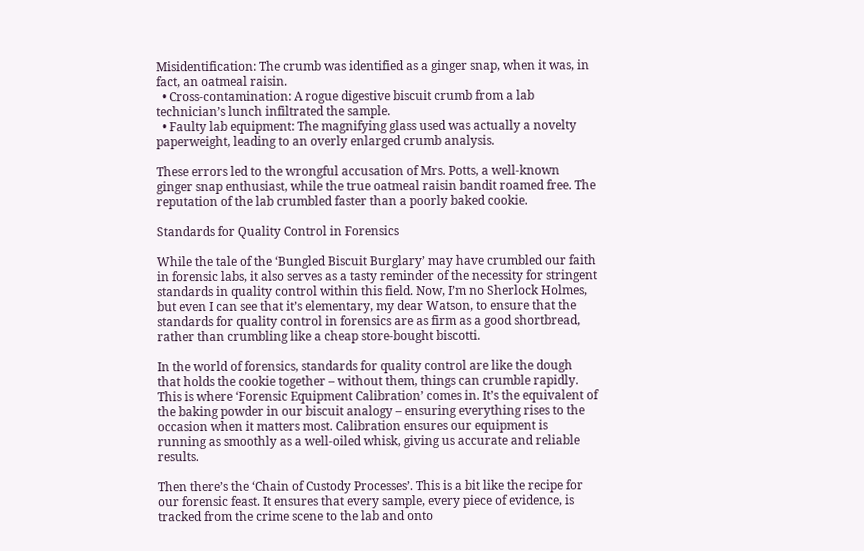Misidentification: The crumb was identified as a ginger snap, when it was, in fact, an oatmeal raisin.
  • Cross-contamination: A rogue digestive biscuit crumb from a lab technician’s lunch infiltrated the sample.
  • Faulty lab equipment: The magnifying glass used was actually a novelty paperweight, leading to an overly enlarged crumb analysis.

These errors led to the wrongful accusation of Mrs. Potts, a well-known ginger snap enthusiast, while the true oatmeal raisin bandit roamed free. The reputation of the lab crumbled faster than a poorly baked cookie.

Standards for Quality Control in Forensics

While the tale of the ‘Bungled Biscuit Burglary’ may have crumbled our faith in forensic labs, it also serves as a tasty reminder of the necessity for stringent standards in quality control within this field. Now, I’m no Sherlock Holmes, but even I can see that it’s elementary, my dear Watson, to ensure that the standards for quality control in forensics are as firm as a good shortbread, rather than crumbling like a cheap store-bought biscotti.

In the world of forensics, standards for quality control are like the dough that holds the cookie together – without them, things can crumble rapidly. This is where ‘Forensic Equipment Calibration’ comes in. It’s the equivalent of the baking powder in our biscuit analogy – ensuring everything rises to the occasion when it matters most. Calibration ensures our equipment is running as smoothly as a well-oiled whisk, giving us accurate and reliable results.

Then there’s the ‘Chain of Custody Processes’. This is a bit like the recipe for our forensic feast. It ensures that every sample, every piece of evidence, is tracked from the crime scene to the lab and onto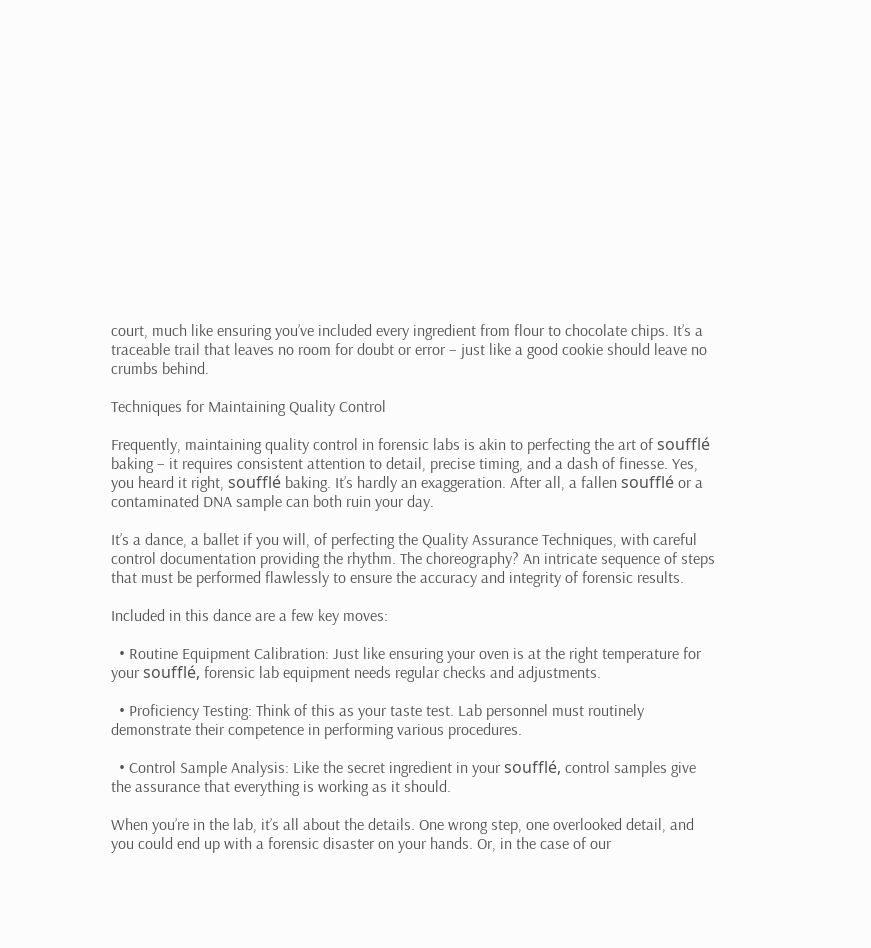court, much like ensuring you’ve included every ingredient from flour to chocolate chips. It’s a traceable trail that leaves no room for doubt or error – just like a good cookie should leave no crumbs behind.

Techniques for Maintaining Quality Control

Frequently, maintaining quality control in forensic labs is akin to perfecting the art of soufflé baking – it requires consistent attention to detail, precise timing, and a dash of finesse. Yes, you heard it right, soufflé baking. It’s hardly an exaggeration. After all, a fallen soufflé or a contaminated DNA sample can both ruin your day.

It’s a dance, a ballet if you will, of perfecting the Quality Assurance Techniques, with careful control documentation providing the rhythm. The choreography? An intricate sequence of steps that must be performed flawlessly to ensure the accuracy and integrity of forensic results.

Included in this dance are a few key moves:

  • Routine Equipment Calibration: Just like ensuring your oven is at the right temperature for your soufflé, forensic lab equipment needs regular checks and adjustments.

  • Proficiency Testing: Think of this as your taste test. Lab personnel must routinely demonstrate their competence in performing various procedures.

  • Control Sample Analysis: Like the secret ingredient in your soufflé, control samples give the assurance that everything is working as it should.

When you’re in the lab, it’s all about the details. One wrong step, one overlooked detail, and you could end up with a forensic disaster on your hands. Or, in the case of our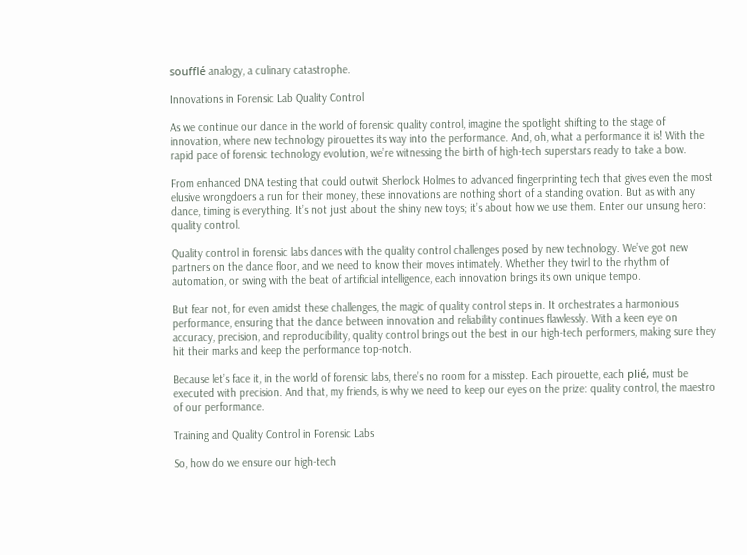soufflé analogy, a culinary catastrophe.

Innovations in Forensic Lab Quality Control

As we continue our dance in the world of forensic quality control, imagine the spotlight shifting to the stage of innovation, where new technology pirouettes its way into the performance. And, oh, what a performance it is! With the rapid pace of forensic technology evolution, we’re witnessing the birth of high-tech superstars ready to take a bow.

From enhanced DNA testing that could outwit Sherlock Holmes to advanced fingerprinting tech that gives even the most elusive wrongdoers a run for their money, these innovations are nothing short of a standing ovation. But as with any dance, timing is everything. It’s not just about the shiny new toys; it’s about how we use them. Enter our unsung hero: quality control.

Quality control in forensic labs dances with the quality control challenges posed by new technology. We’ve got new partners on the dance floor, and we need to know their moves intimately. Whether they twirl to the rhythm of automation, or swing with the beat of artificial intelligence, each innovation brings its own unique tempo.

But fear not, for even amidst these challenges, the magic of quality control steps in. It orchestrates a harmonious performance, ensuring that the dance between innovation and reliability continues flawlessly. With a keen eye on accuracy, precision, and reproducibility, quality control brings out the best in our high-tech performers, making sure they hit their marks and keep the performance top-notch.

Because let’s face it, in the world of forensic labs, there’s no room for a misstep. Each pirouette, each plié, must be executed with precision. And that, my friends, is why we need to keep our eyes on the prize: quality control, the maestro of our performance.

Training and Quality Control in Forensic Labs

So, how do we ensure our high-tech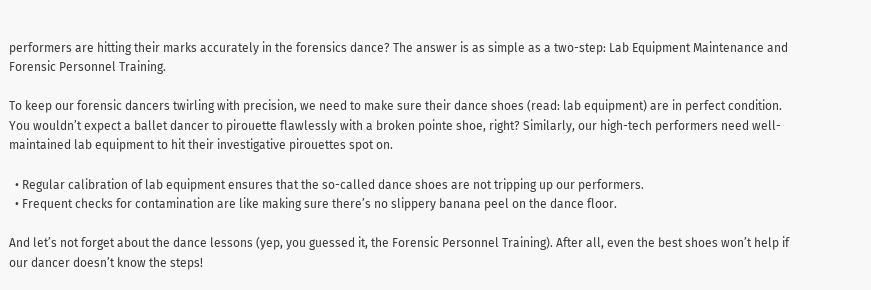performers are hitting their marks accurately in the forensics dance? The answer is as simple as a two-step: Lab Equipment Maintenance and Forensic Personnel Training.

To keep our forensic dancers twirling with precision, we need to make sure their dance shoes (read: lab equipment) are in perfect condition. You wouldn’t expect a ballet dancer to pirouette flawlessly with a broken pointe shoe, right? Similarly, our high-tech performers need well-maintained lab equipment to hit their investigative pirouettes spot on.

  • Regular calibration of lab equipment ensures that the so-called dance shoes are not tripping up our performers.
  • Frequent checks for contamination are like making sure there’s no slippery banana peel on the dance floor.

And let’s not forget about the dance lessons (yep, you guessed it, the Forensic Personnel Training). After all, even the best shoes won’t help if our dancer doesn’t know the steps!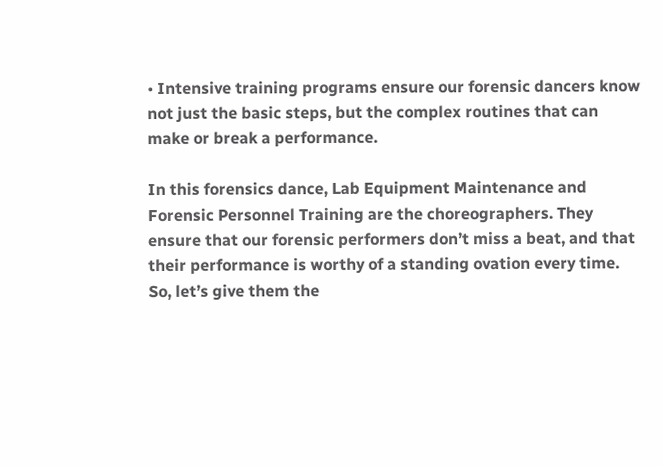• Intensive training programs ensure our forensic dancers know not just the basic steps, but the complex routines that can make or break a performance.

In this forensics dance, Lab Equipment Maintenance and Forensic Personnel Training are the choreographers. They ensure that our forensic performers don’t miss a beat, and that their performance is worthy of a standing ovation every time. So, let’s give them the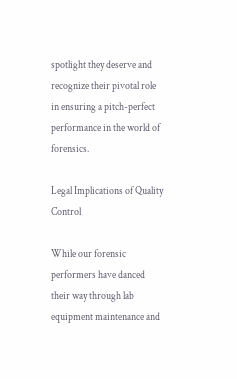spotlight they deserve and recognize their pivotal role in ensuring a pitch-perfect performance in the world of forensics.

Legal Implications of Quality Control

While our forensic performers have danced their way through lab equipment maintenance and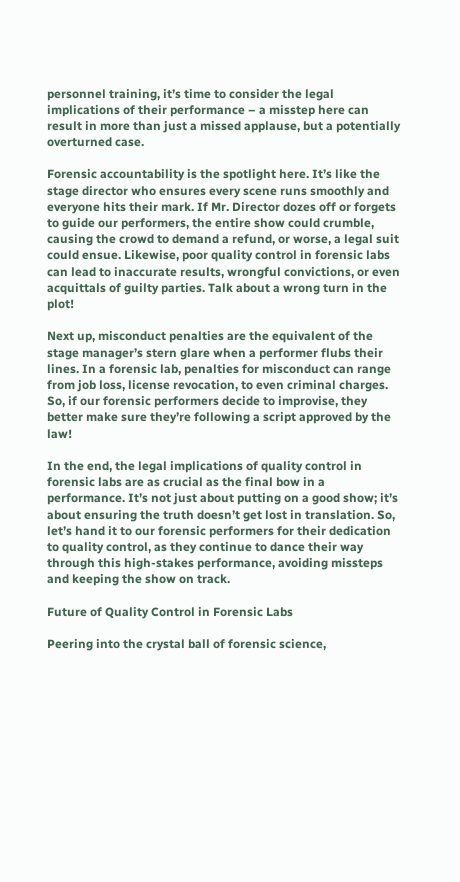personnel training, it’s time to consider the legal implications of their performance – a misstep here can result in more than just a missed applause, but a potentially overturned case.

Forensic accountability is the spotlight here. It’s like the stage director who ensures every scene runs smoothly and everyone hits their mark. If Mr. Director dozes off or forgets to guide our performers, the entire show could crumble, causing the crowd to demand a refund, or worse, a legal suit could ensue. Likewise, poor quality control in forensic labs can lead to inaccurate results, wrongful convictions, or even acquittals of guilty parties. Talk about a wrong turn in the plot!

Next up, misconduct penalties are the equivalent of the stage manager’s stern glare when a performer flubs their lines. In a forensic lab, penalties for misconduct can range from job loss, license revocation, to even criminal charges. So, if our forensic performers decide to improvise, they better make sure they’re following a script approved by the law!

In the end, the legal implications of quality control in forensic labs are as crucial as the final bow in a performance. It’s not just about putting on a good show; it’s about ensuring the truth doesn’t get lost in translation. So, let’s hand it to our forensic performers for their dedication to quality control, as they continue to dance their way through this high-stakes performance, avoiding missteps and keeping the show on track.

Future of Quality Control in Forensic Labs

Peering into the crystal ball of forensic science,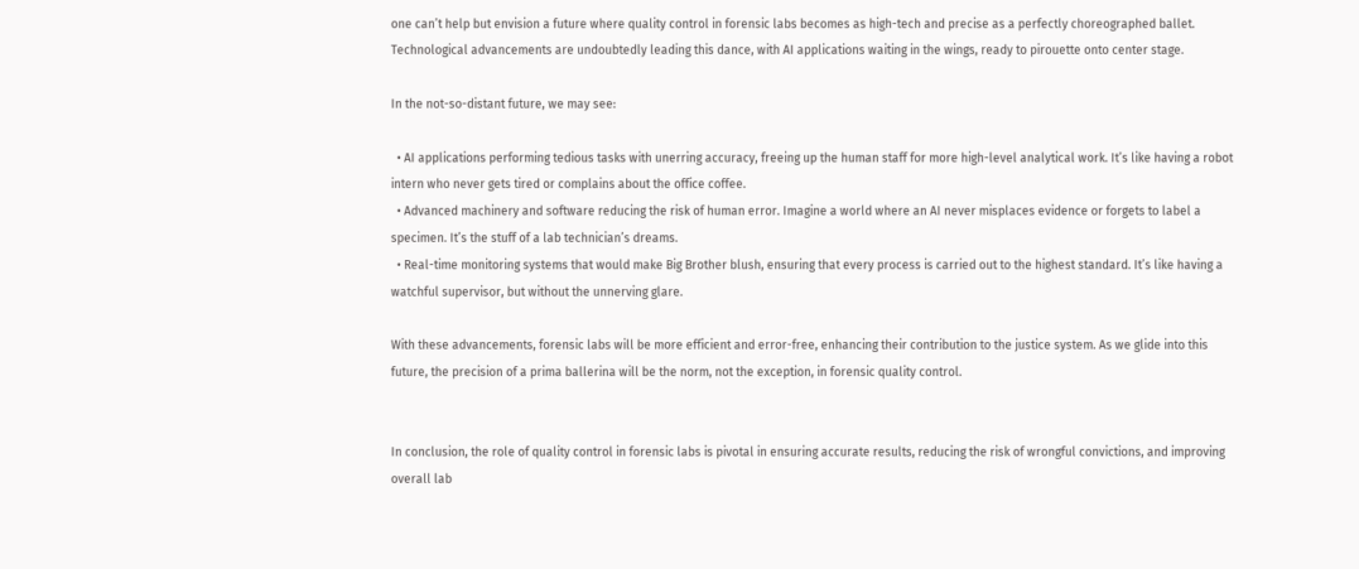one can’t help but envision a future where quality control in forensic labs becomes as high-tech and precise as a perfectly choreographed ballet. Technological advancements are undoubtedly leading this dance, with AI applications waiting in the wings, ready to pirouette onto center stage.

In the not-so-distant future, we may see:

  • AI applications performing tedious tasks with unerring accuracy, freeing up the human staff for more high-level analytical work. It’s like having a robot intern who never gets tired or complains about the office coffee.
  • Advanced machinery and software reducing the risk of human error. Imagine a world where an AI never misplaces evidence or forgets to label a specimen. It’s the stuff of a lab technician’s dreams.
  • Real-time monitoring systems that would make Big Brother blush, ensuring that every process is carried out to the highest standard. It’s like having a watchful supervisor, but without the unnerving glare.

With these advancements, forensic labs will be more efficient and error-free, enhancing their contribution to the justice system. As we glide into this future, the precision of a prima ballerina will be the norm, not the exception, in forensic quality control.


In conclusion, the role of quality control in forensic labs is pivotal in ensuring accurate results, reducing the risk of wrongful convictions, and improving overall lab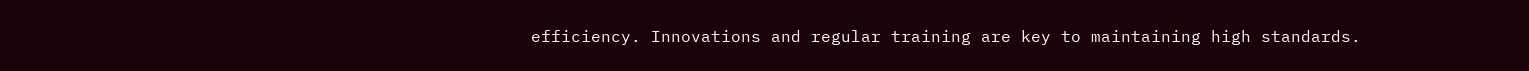efficiency. Innovations and regular training are key to maintaining high standards.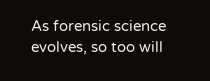As forensic science evolves, so too will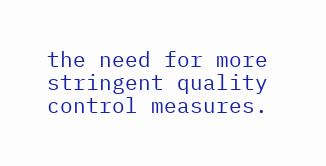the need for more stringent quality control measures.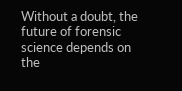Without a doubt, the future of forensic science depends on the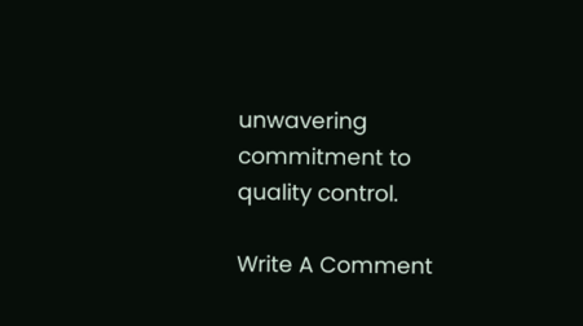unwavering commitment to quality control.

Write A Comment